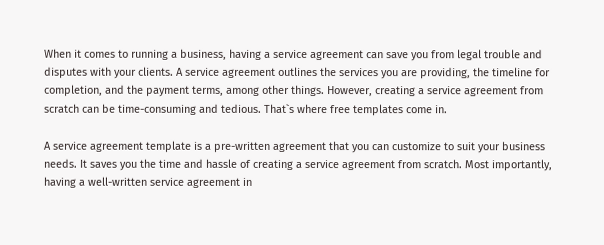When it comes to running a business, having a service agreement can save you from legal trouble and disputes with your clients. A service agreement outlines the services you are providing, the timeline for completion, and the payment terms, among other things. However, creating a service agreement from scratch can be time-consuming and tedious. That`s where free templates come in.

A service agreement template is a pre-written agreement that you can customize to suit your business needs. It saves you the time and hassle of creating a service agreement from scratch. Most importantly, having a well-written service agreement in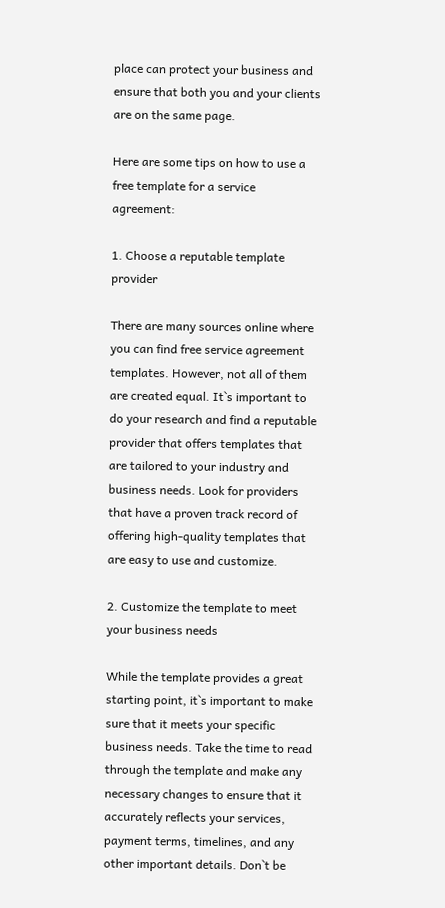place can protect your business and ensure that both you and your clients are on the same page.

Here are some tips on how to use a free template for a service agreement:

1. Choose a reputable template provider

There are many sources online where you can find free service agreement templates. However, not all of them are created equal. It`s important to do your research and find a reputable provider that offers templates that are tailored to your industry and business needs. Look for providers that have a proven track record of offering high-quality templates that are easy to use and customize.

2. Customize the template to meet your business needs

While the template provides a great starting point, it`s important to make sure that it meets your specific business needs. Take the time to read through the template and make any necessary changes to ensure that it accurately reflects your services, payment terms, timelines, and any other important details. Don`t be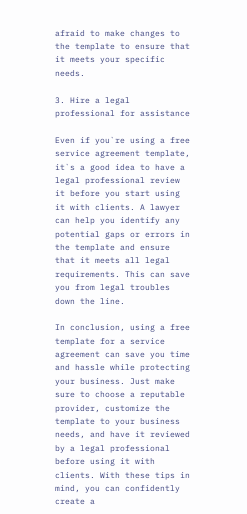afraid to make changes to the template to ensure that it meets your specific needs.

3. Hire a legal professional for assistance

Even if you`re using a free service agreement template, it`s a good idea to have a legal professional review it before you start using it with clients. A lawyer can help you identify any potential gaps or errors in the template and ensure that it meets all legal requirements. This can save you from legal troubles down the line.

In conclusion, using a free template for a service agreement can save you time and hassle while protecting your business. Just make sure to choose a reputable provider, customize the template to your business needs, and have it reviewed by a legal professional before using it with clients. With these tips in mind, you can confidently create a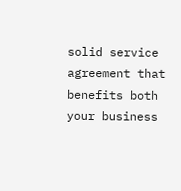solid service agreement that benefits both your business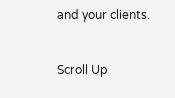and your clients.


Scroll Up